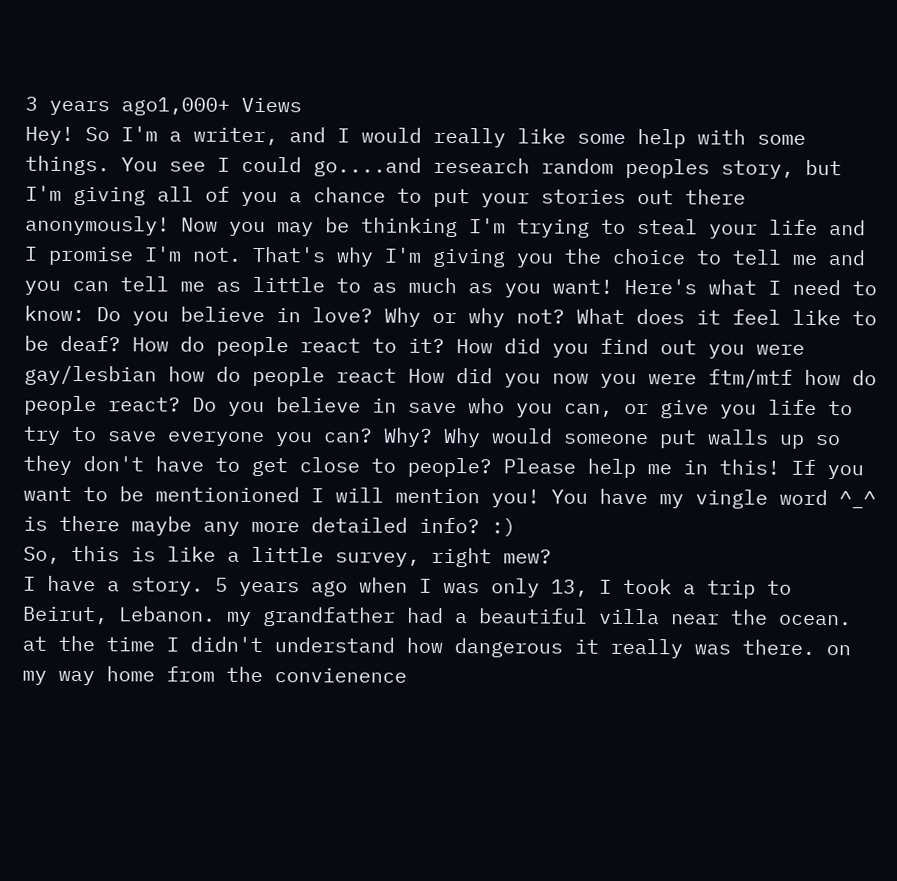3 years ago1,000+ Views
Hey! So I'm a writer, and I would really like some help with some things. You see I could go....and research random peoples story, but I'm giving all of you a chance to put your stories out there anonymously! Now you may be thinking I'm trying to steal your life and I promise I'm not. That's why I'm giving you the choice to tell me and you can tell me as little to as much as you want! Here's what I need to know: Do you believe in love? Why or why not? What does it feel like to be deaf? How do people react to it? How did you find out you were gay/lesbian how do people react How did you now you were ftm/mtf how do people react? Do you believe in save who you can, or give you life to try to save everyone you can? Why? Why would someone put walls up so they don't have to get close to people? Please help me in this! If you want to be mentionioned I will mention you! You have my vingle word ^_^
is there maybe any more detailed info? :)
So, this is like a little survey, right mew?
I have a story. 5 years ago when I was only 13, I took a trip to Beirut, Lebanon. my grandfather had a beautiful villa near the ocean. at the time I didn't understand how dangerous it really was there. on my way home from the convienence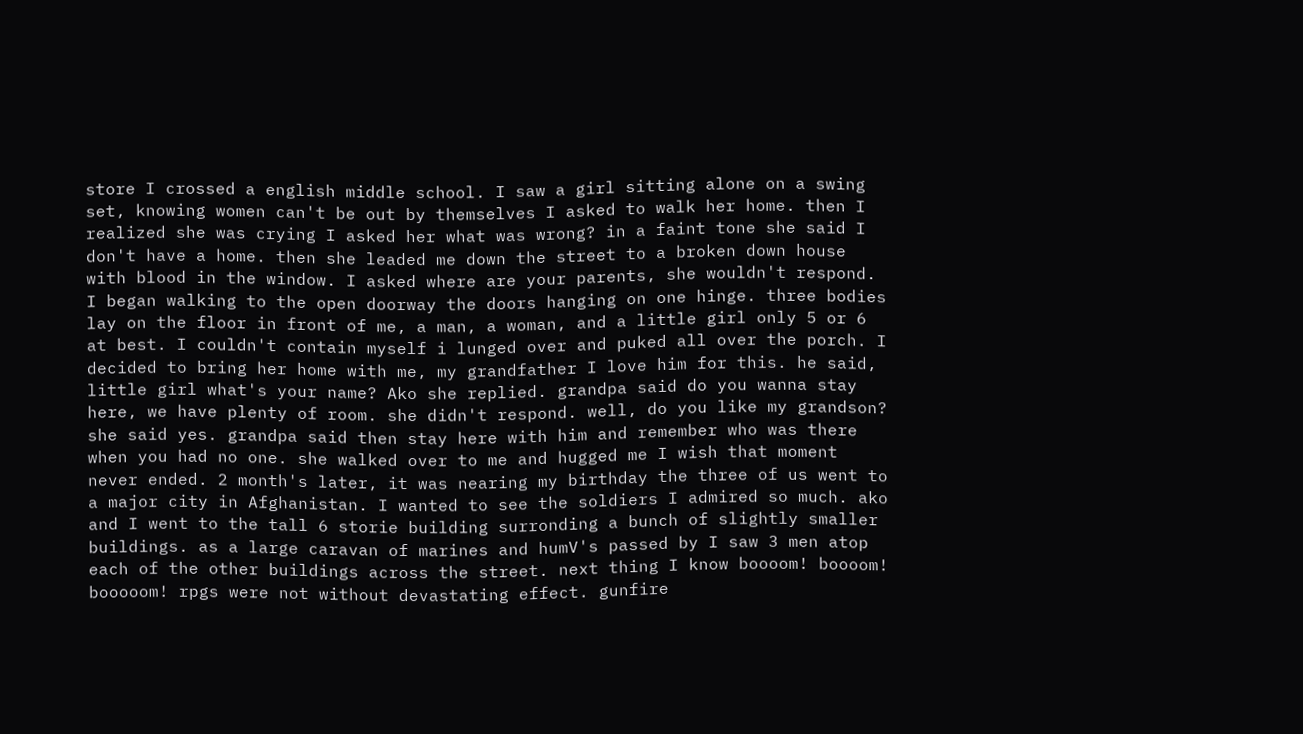store I crossed a english middle school. I saw a girl sitting alone on a swing set, knowing women can't be out by themselves I asked to walk her home. then I realized she was crying I asked her what was wrong? in a faint tone she said I don't have a home. then she leaded me down the street to a broken down house with blood in the window. I asked where are your parents, she wouldn't respond. I began walking to the open doorway the doors hanging on one hinge. three bodies lay on the floor in front of me, a man, a woman, and a little girl only 5 or 6 at best. I couldn't contain myself i lunged over and puked all over the porch. I decided to bring her home with me, my grandfather I love him for this. he said, little girl what's your name? Ako she replied. grandpa said do you wanna stay here, we have plenty of room. she didn't respond. well, do you like my grandson? she said yes. grandpa said then stay here with him and remember who was there when you had no one. she walked over to me and hugged me I wish that moment never ended. 2 month's later, it was nearing my birthday the three of us went to a major city in Afghanistan. I wanted to see the soldiers I admired so much. ako and I went to the tall 6 storie building surronding a bunch of slightly smaller buildings. as a large caravan of marines and humV's passed by I saw 3 men atop each of the other buildings across the street. next thing I know boooom! boooom! booooom! rpgs were not without devastating effect. gunfire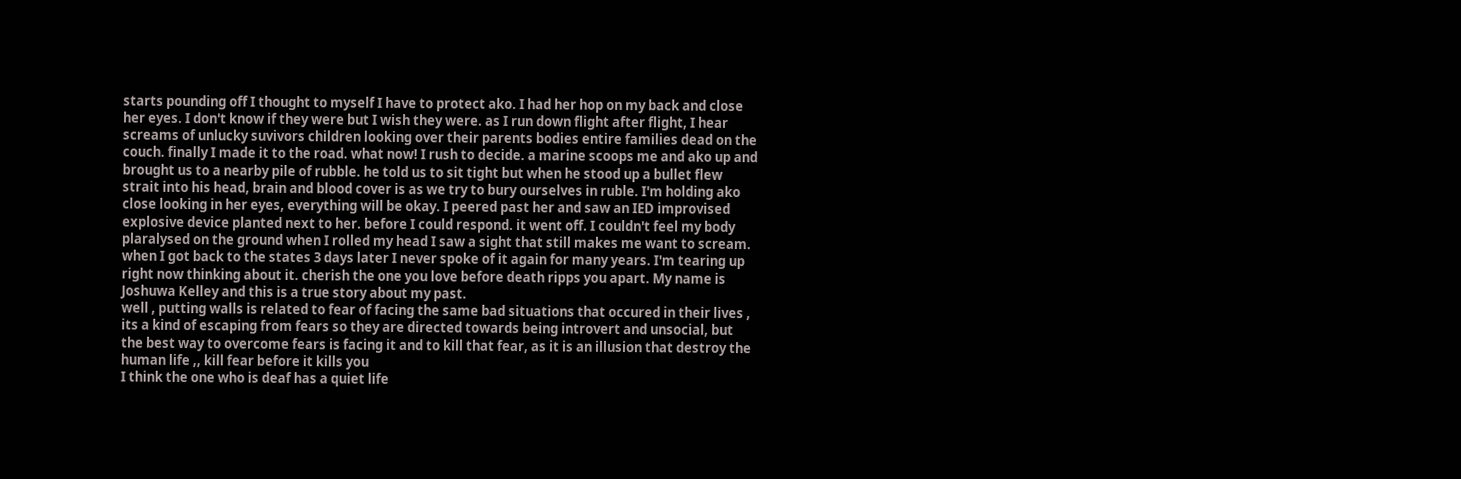starts pounding off I thought to myself I have to protect ako. I had her hop on my back and close her eyes. I don't know if they were but I wish they were. as I run down flight after flight, I hear screams of unlucky suvivors children looking over their parents bodies entire families dead on the couch. finally I made it to the road. what now! I rush to decide. a marine scoops me and ako up and brought us to a nearby pile of rubble. he told us to sit tight but when he stood up a bullet flew strait into his head, brain and blood cover is as we try to bury ourselves in ruble. I'm holding ako close looking in her eyes, everything will be okay. I peered past her and saw an IED improvised explosive device planted next to her. before I could respond. it went off. I couldn't feel my body plaralysed on the ground when I rolled my head I saw a sight that still makes me want to scream. when I got back to the states 3 days later I never spoke of it again for many years. I'm tearing up right now thinking about it. cherish the one you love before death ripps you apart. My name is Joshuwa Kelley and this is a true story about my past.
well , putting walls is related to fear of facing the same bad situations that occured in their lives , its a kind of escaping from fears so they are directed towards being introvert and unsocial, but the best way to overcome fears is facing it and to kill that fear, as it is an illusion that destroy the human life ,, kill fear before it kills you
I think the one who is deaf has a quiet life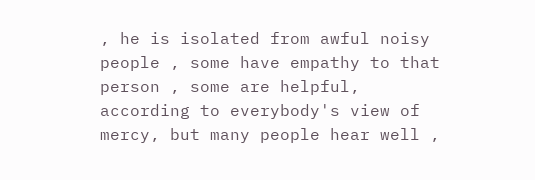, he is isolated from awful noisy people , some have empathy to that person , some are helpful, according to everybody's view of mercy, but many people hear well ,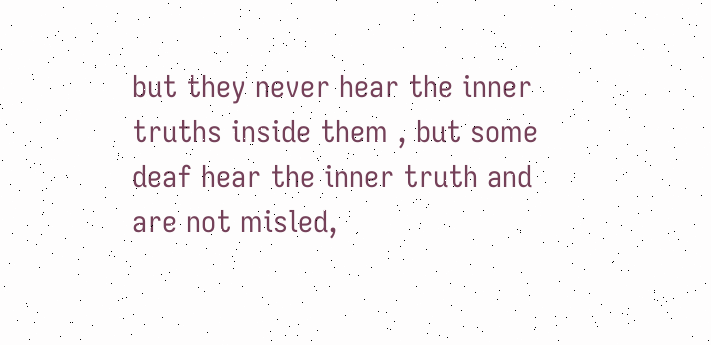but they never hear the inner truths inside them , but some deaf hear the inner truth and are not misled,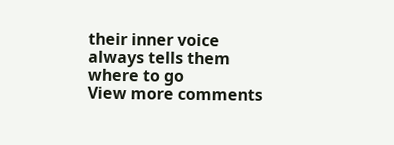their inner voice always tells them where to go
View more comments